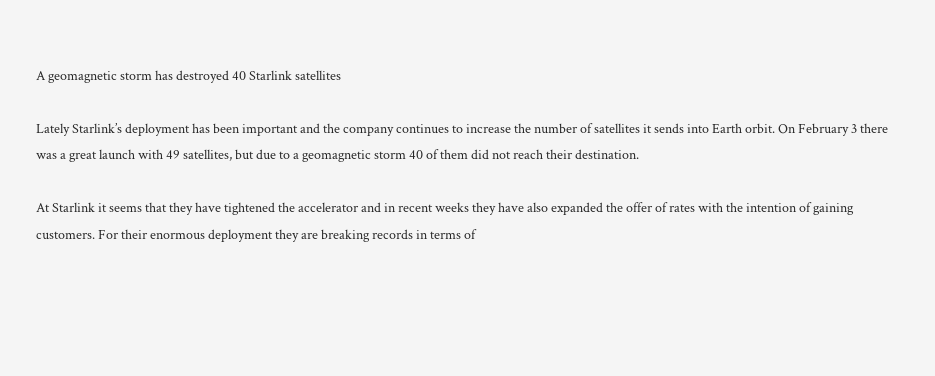A geomagnetic storm has destroyed 40 Starlink satellites

Lately Starlink’s deployment has been important and the company continues to increase the number of satellites it sends into Earth orbit. On February 3 there was a great launch with 49 satellites, but due to a geomagnetic storm 40 of them did not reach their destination.

At Starlink it seems that they have tightened the accelerator and in recent weeks they have also expanded the offer of rates with the intention of gaining customers. For their enormous deployment they are breaking records in terms of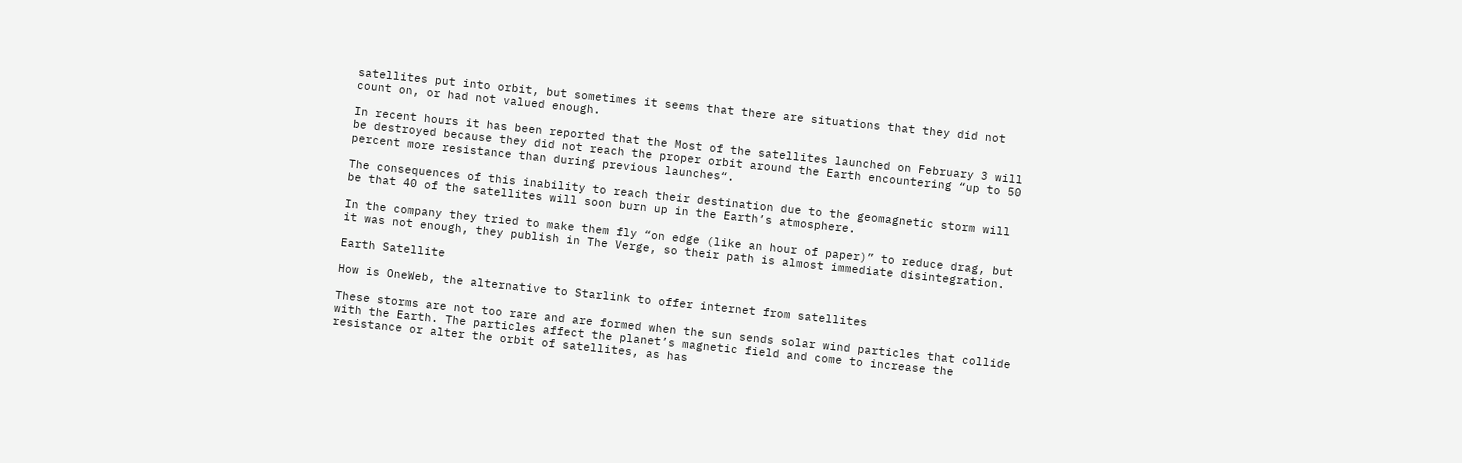satellites put into orbit, but sometimes it seems that there are situations that they did not count on, or had not valued enough.

In recent hours it has been reported that the Most of the satellites launched on February 3 will be destroyed because they did not reach the proper orbit around the Earth encountering “up to 50 percent more resistance than during previous launches“.

The consequences of this inability to reach their destination due to the geomagnetic storm will be that 40 of the satellites will soon burn up in the Earth’s atmosphere.

In the company they tried to make them fly “on edge (like an hour of paper)” to reduce drag, but it was not enough, they publish in The Verge, so their path is almost immediate disintegration.

Earth Satellite

How is OneWeb, the alternative to Starlink to offer internet from satellites

These storms are not too rare and are formed when the sun sends solar wind particles that collide with the Earth. The particles affect the planet’s magnetic field and come to increase the resistance or alter the orbit of satellites, as has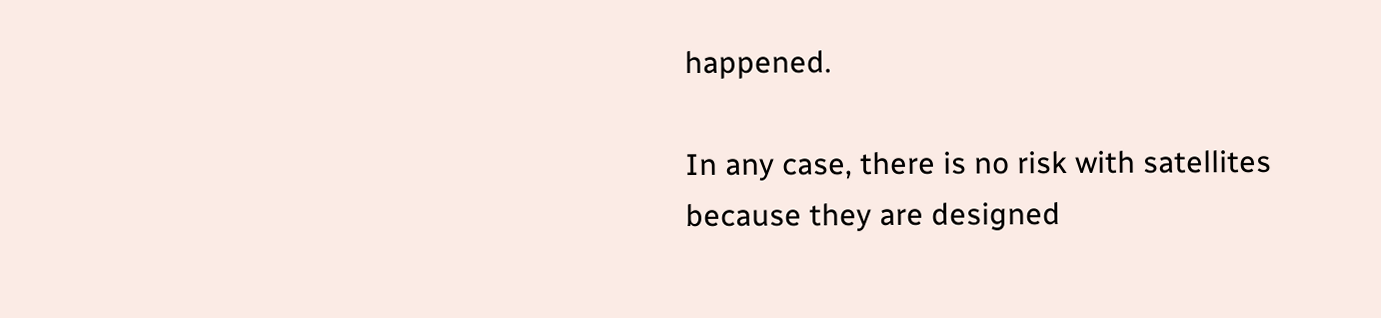happened.

In any case, there is no risk with satellites because they are designed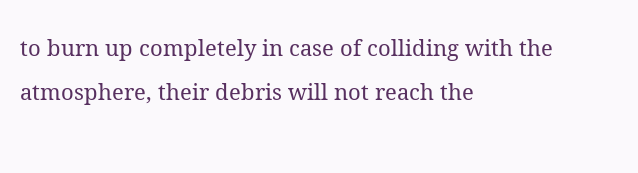to burn up completely in case of colliding with the atmosphere, their debris will not reach the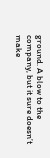ground. A blow to the company, but it sure doesn’t make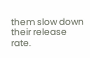them slow down their release rate.